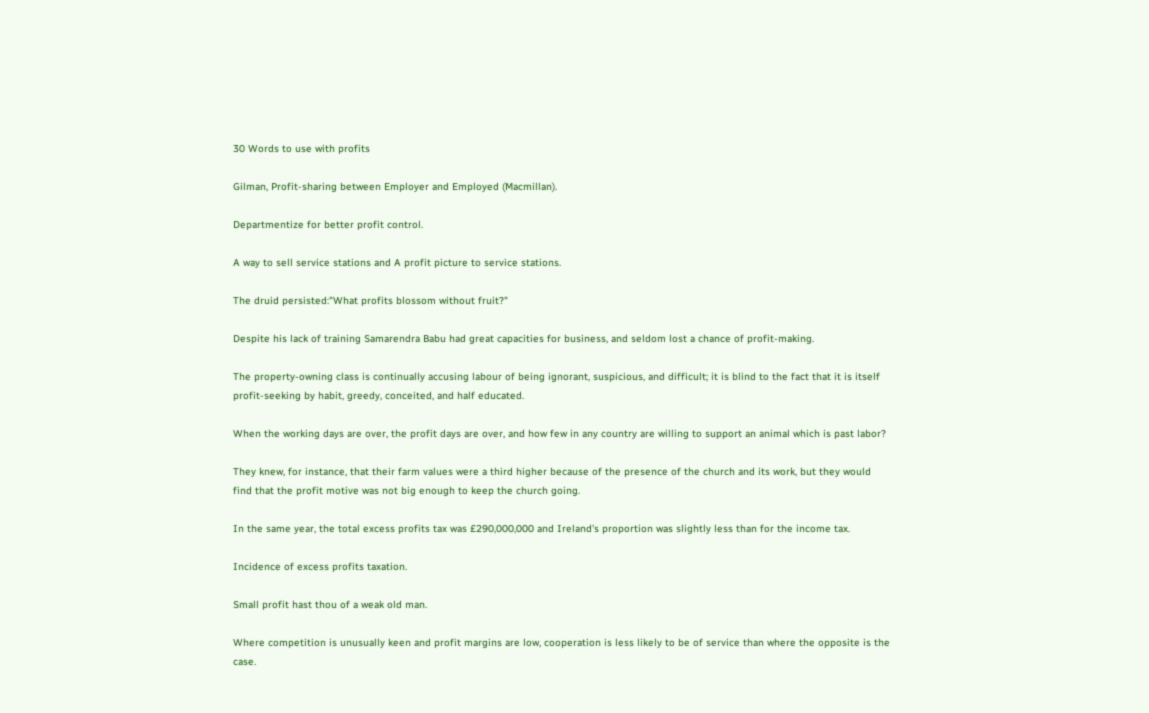30 Words to use with profits

Gilman, Profit-sharing between Employer and Employed (Macmillan).

Departmentize for better profit control.

A way to sell service stations and A profit picture to service stations.

The druid persisted:"What profits blossom without fruit?"

Despite his lack of training Samarendra Babu had great capacities for business, and seldom lost a chance of profit-making.

The property-owning class is continually accusing labour of being ignorant, suspicious, and difficult; it is blind to the fact that it is itself profit-seeking by habit, greedy, conceited, and half educated.

When the working days are over, the profit days are over, and how few in any country are willing to support an animal which is past labor?

They knew, for instance, that their farm values were a third higher because of the presence of the church and its work, but they would find that the profit motive was not big enough to keep the church going.

In the same year, the total excess profits tax was £290,000,000 and Ireland's proportion was slightly less than for the income tax.

Incidence of excess profits taxation.

Small profit hast thou of a weak old man.

Where competition is unusually keen and profit margins are low, cooperation is less likely to be of service than where the opposite is the case.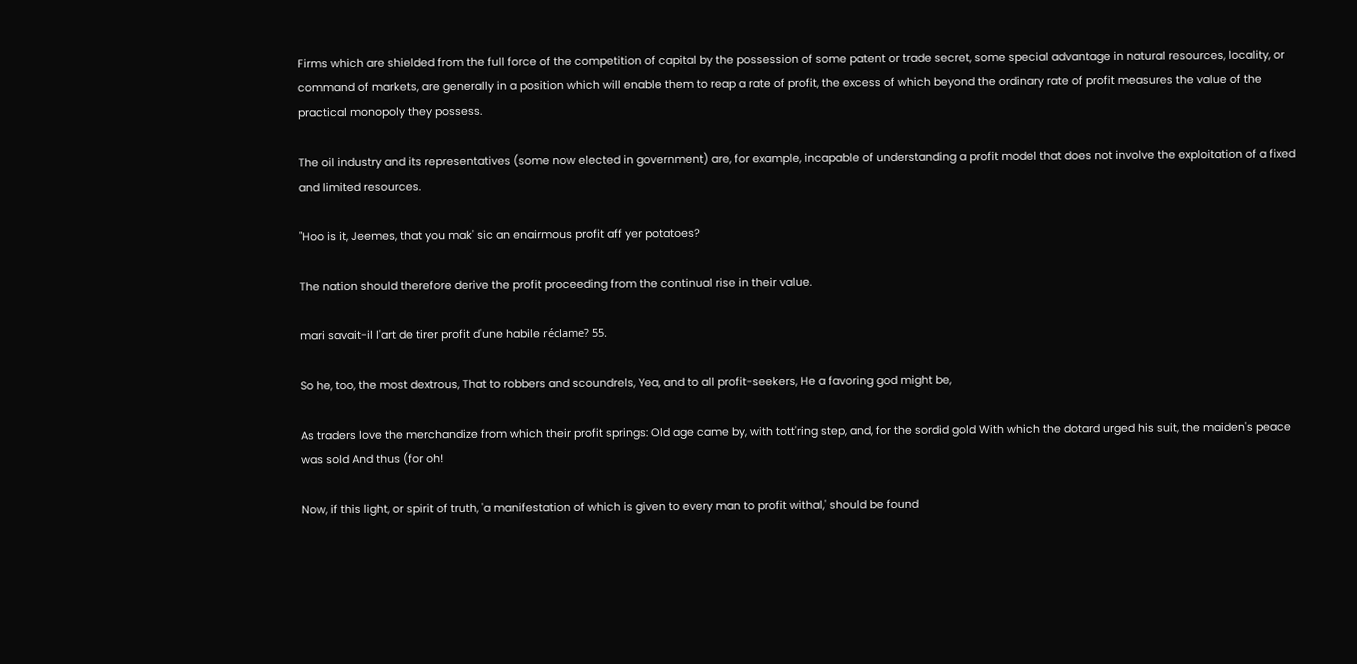Firms which are shielded from the full force of the competition of capital by the possession of some patent or trade secret, some special advantage in natural resources, locality, or command of markets, are generally in a position which will enable them to reap a rate of profit, the excess of which beyond the ordinary rate of profit measures the value of the practical monopoly they possess.

The oil industry and its representatives (some now elected in government) are, for example, incapable of understanding a profit model that does not involve the exploitation of a fixed and limited resources.

"Hoo is it, Jeemes, that you mak' sic an enairmous profit aff yer potatoes?

The nation should therefore derive the profit proceeding from the continual rise in their value.

mari savait-il l'art de tirer profit d'une habile réclame? 55.

So he, too, the most dextrous, That to robbers and scoundrels, Yea, and to all profit-seekers, He a favoring god might be,

As traders love the merchandize from which their profit springs: Old age came by, with tott'ring step, and, for the sordid gold With which the dotard urged his suit, the maiden's peace was sold And thus (for oh!

Now, if this light, or spirit of truth, 'a manifestation of which is given to every man to profit withal,' should be found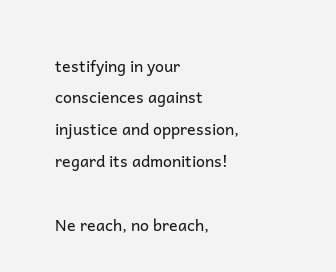testifying in your consciences against injustice and oppression, regard its admonitions!

Ne reach, no breach,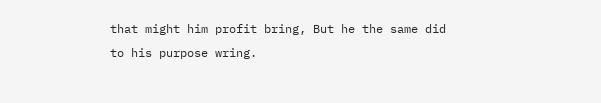that might him profit bring, But he the same did to his purpose wring.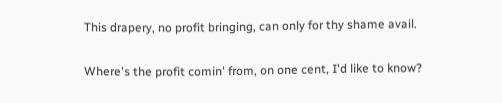This drapery, no profit bringing, can only for thy shame avail.

Where's the profit comin' from, on one cent, I'd like to know?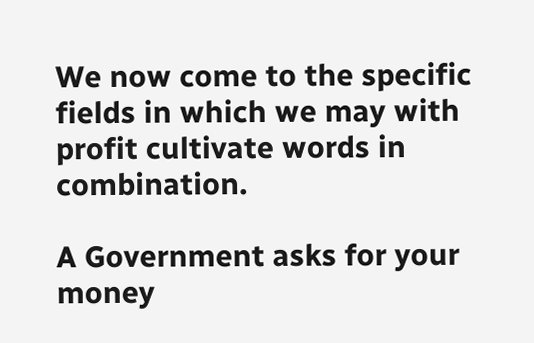We now come to the specific fields in which we may with profit cultivate words in combination.

A Government asks for your money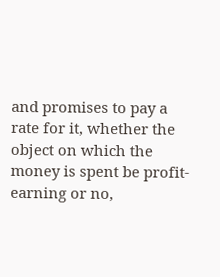and promises to pay a rate for it, whether the object on which the money is spent be profit-earning or no,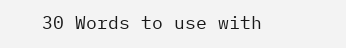30 Words to use with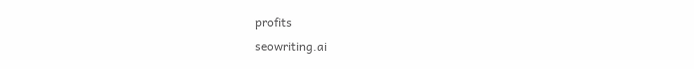profits
seowriting.ai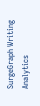SurgeGraph Writing Analytics